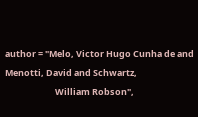author = "Melo, Victor Hugo Cunha de and Menotti, David and Schwartz,
                         William Robson",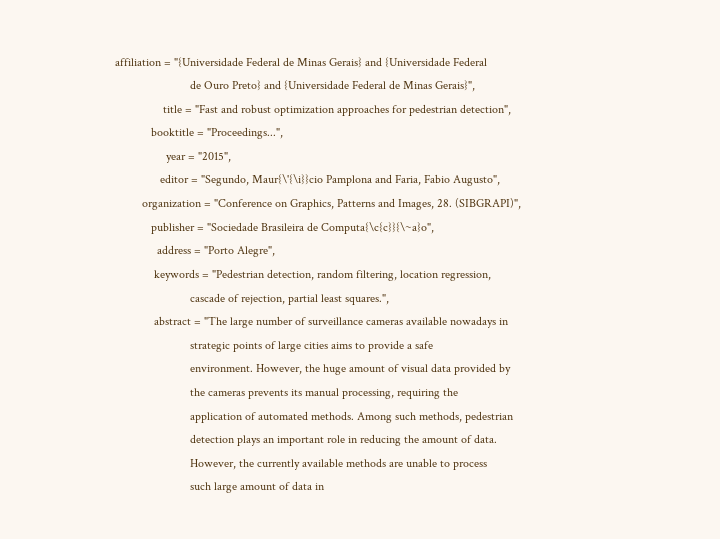affiliation = "{Universidade Federal de Minas Gerais} and {Universidade Federal
                         de Ouro Preto} and {Universidade Federal de Minas Gerais}",
                title = "Fast and robust optimization approaches for pedestrian detection",
            booktitle = "Proceedings...",
                 year = "2015",
               editor = "Segundo, Maur{\'{\i}}cio Pamplona and Faria, Fabio Augusto",
         organization = "Conference on Graphics, Patterns and Images, 28. (SIBGRAPI)",
            publisher = "Sociedade Brasileira de Computa{\c{c}}{\~a}o",
              address = "Porto Alegre",
             keywords = "Pedestrian detection, random filtering, location regression,
                         cascade of rejection, partial least squares.",
             abstract = "The large number of surveillance cameras available nowadays in
                         strategic points of large cities aims to provide a safe
                         environment. However, the huge amount of visual data provided by
                         the cameras prevents its manual processing, requiring the
                         application of automated methods. Among such methods, pedestrian
                         detection plays an important role in reducing the amount of data.
                         However, the currently available methods are unable to process
                         such large amount of data in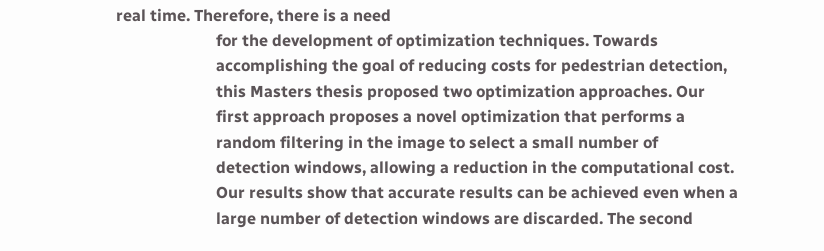real time. Therefore, there is a need
                         for the development of optimization techniques. Towards
                         accomplishing the goal of reducing costs for pedestrian detection,
                         this Masters thesis proposed two optimization approaches. Our
                         first approach proposes a novel optimization that performs a
                         random filtering in the image to select a small number of
                         detection windows, allowing a reduction in the computational cost.
                         Our results show that accurate results can be achieved even when a
                         large number of detection windows are discarded. The second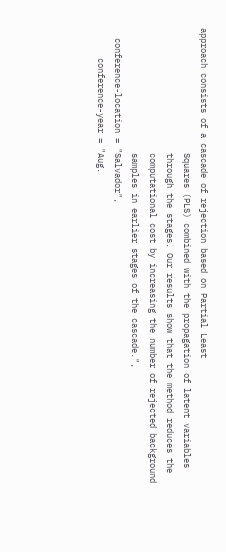approach consists of a cascade of rejection based on Partial Least
                         Squares (PLS) combined with the propagation of latent variables
                         through the stages. Our results show that the method reduces the
                         computational cost by increasing the number of rejected background
                         samples in earlier stages of the cascade.",
  conference-location = "Salvador",
      conference-year = "Aug.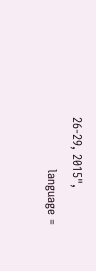26-29, 2015",
             language =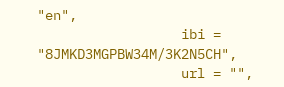"en",
                  ibi = "8JMKD3MGPBW34M/3K2N5CH",
                  url = "",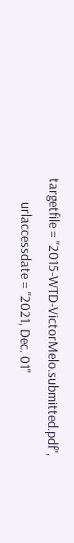targetfile = "2015-WTD-VictorMelo.submitted.pdf",
        urlaccessdate = "2021, Dec. 01"